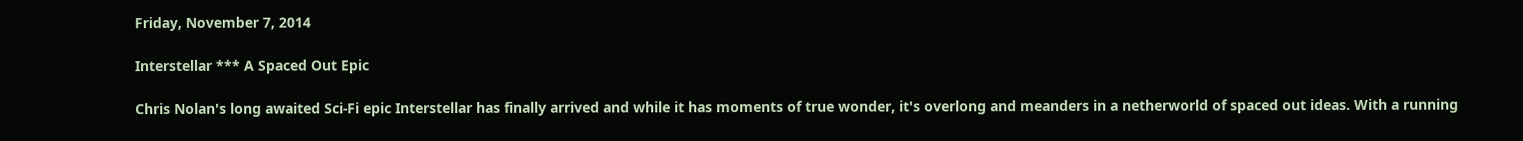Friday, November 7, 2014

Interstellar *** A Spaced Out Epic

Chris Nolan's long awaited Sci-Fi epic Interstellar has finally arrived and while it has moments of true wonder, it's overlong and meanders in a netherworld of spaced out ideas. With a running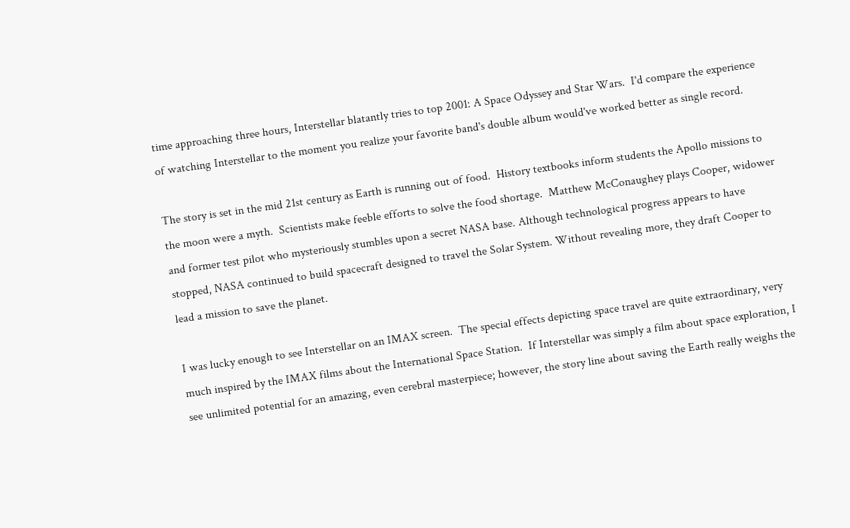time approaching three hours, Interstellar blatantly tries to top 2001: A Space Odyssey and Star Wars.  I'd compare the experience of watching Interstellar to the moment you realize your favorite band's double album would've worked better as single record.

The story is set in the mid 21st century as Earth is running out of food.  History textbooks inform students the Apollo missions to the moon were a myth.  Scientists make feeble efforts to solve the food shortage.  Matthew McConaughey plays Cooper, widower and former test pilot who mysteriously stumbles upon a secret NASA base. Although technological progress appears to have stopped, NASA continued to build spacecraft designed to travel the Solar System. Without revealing more, they draft Cooper to lead a mission to save the planet.

I was lucky enough to see Interstellar on an IMAX screen.  The special effects depicting space travel are quite extraordinary, very much inspired by the IMAX films about the International Space Station.  If Interstellar was simply a film about space exploration, I see unlimited potential for an amazing, even cerebral masterpiece; however, the story line about saving the Earth really weighs the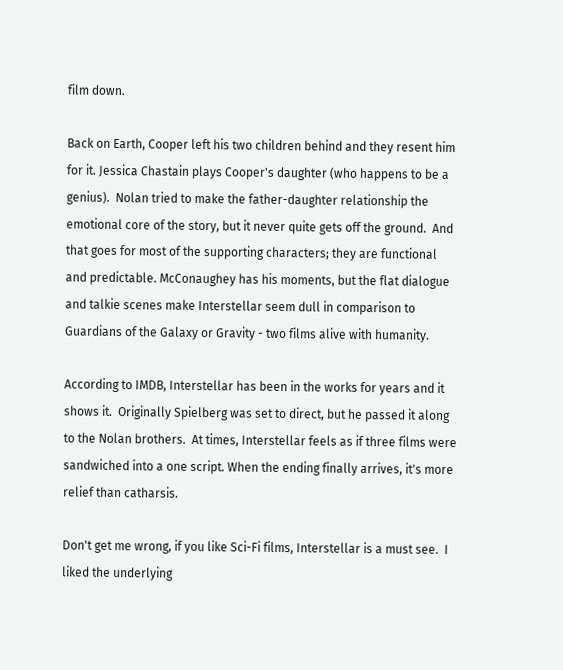film down.

Back on Earth, Cooper left his two children behind and they resent him for it. Jessica Chastain plays Cooper's daughter (who happens to be a genius).  Nolan tried to make the father-daughter relationship the emotional core of the story, but it never quite gets off the ground.  And that goes for most of the supporting characters; they are functional and predictable. McConaughey has his moments, but the flat dialogue and talkie scenes make Interstellar seem dull in comparison to Guardians of the Galaxy or Gravity - two films alive with humanity.

According to IMDB, Interstellar has been in the works for years and it shows it.  Originally Spielberg was set to direct, but he passed it along to the Nolan brothers.  At times, Interstellar feels as if three films were sandwiched into a one script. When the ending finally arrives, it's more relief than catharsis.

Don't get me wrong, if you like Sci-Fi films, Interstellar is a must see.  I liked the underlying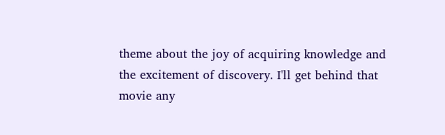theme about the joy of acquiring knowledge and the excitement of discovery. I'll get behind that movie any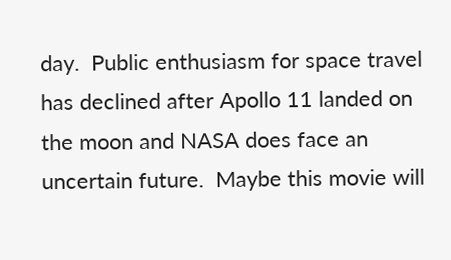day.  Public enthusiasm for space travel has declined after Apollo 11 landed on the moon and NASA does face an uncertain future.  Maybe this movie will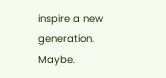inspire a new generation.  Maybe.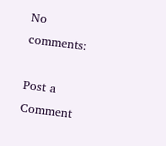No comments:

Post a Comment